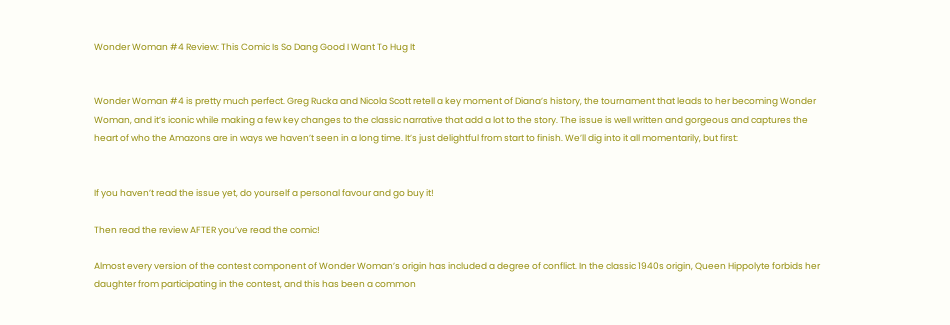Wonder Woman #4 Review: This Comic Is So Dang Good I Want To Hug It


Wonder Woman #4 is pretty much perfect. Greg Rucka and Nicola Scott retell a key moment of Diana’s history, the tournament that leads to her becoming Wonder Woman, and it’s iconic while making a few key changes to the classic narrative that add a lot to the story. The issue is well written and gorgeous and captures the heart of who the Amazons are in ways we haven’t seen in a long time. It’s just delightful from start to finish. We’ll dig into it all momentarily, but first:


If you haven’t read the issue yet, do yourself a personal favour and go buy it!

Then read the review AFTER you’ve read the comic!

Almost every version of the contest component of Wonder Woman’s origin has included a degree of conflict. In the classic 1940s origin, Queen Hippolyte forbids her daughter from participating in the contest, and this has been a common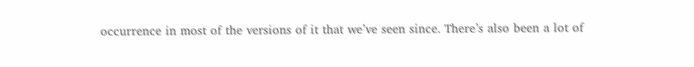occurrence in most of the versions of it that we’ve seen since. There’s also been a lot of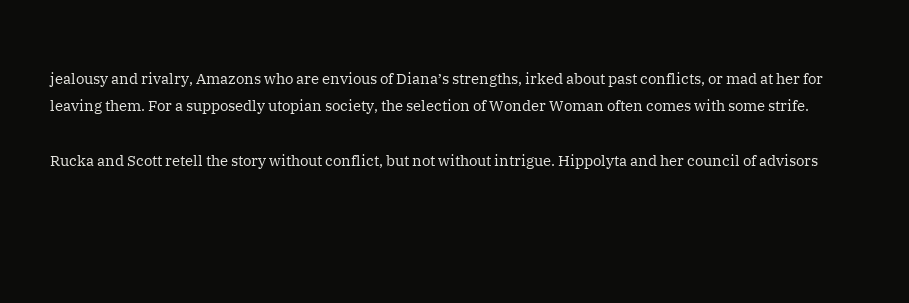jealousy and rivalry, Amazons who are envious of Diana’s strengths, irked about past conflicts, or mad at her for leaving them. For a supposedly utopian society, the selection of Wonder Woman often comes with some strife.

Rucka and Scott retell the story without conflict, but not without intrigue. Hippolyta and her council of advisors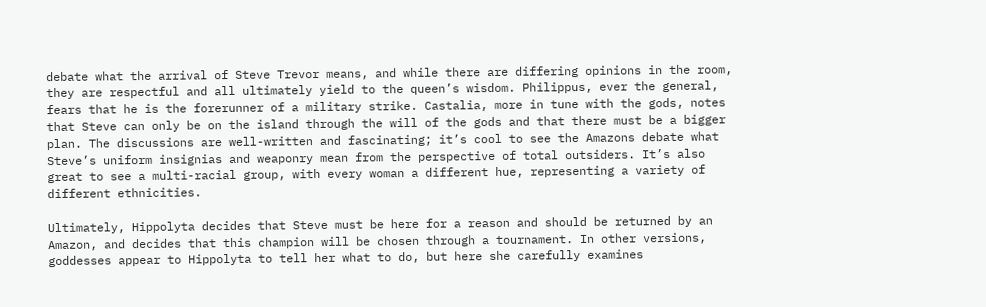debate what the arrival of Steve Trevor means, and while there are differing opinions in the room, they are respectful and all ultimately yield to the queen’s wisdom. Philippus, ever the general, fears that he is the forerunner of a military strike. Castalia, more in tune with the gods, notes that Steve can only be on the island through the will of the gods and that there must be a bigger plan. The discussions are well-written and fascinating; it’s cool to see the Amazons debate what Steve’s uniform insignias and weaponry mean from the perspective of total outsiders. It’s also great to see a multi-racial group, with every woman a different hue, representing a variety of different ethnicities.

Ultimately, Hippolyta decides that Steve must be here for a reason and should be returned by an Amazon, and decides that this champion will be chosen through a tournament. In other versions, goddesses appear to Hippolyta to tell her what to do, but here she carefully examines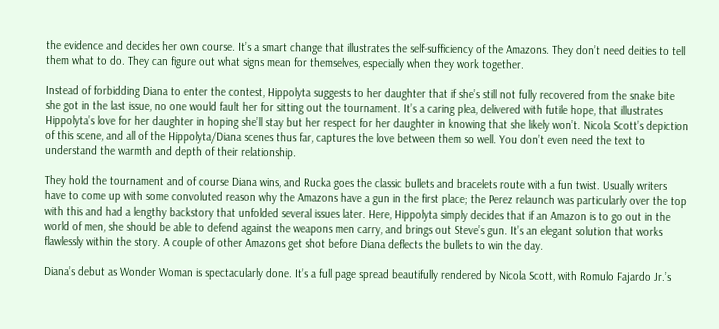the evidence and decides her own course. It’s a smart change that illustrates the self-sufficiency of the Amazons. They don’t need deities to tell them what to do. They can figure out what signs mean for themselves, especially when they work together.

Instead of forbidding Diana to enter the contest, Hippolyta suggests to her daughter that if she’s still not fully recovered from the snake bite she got in the last issue, no one would fault her for sitting out the tournament. It’s a caring plea, delivered with futile hope, that illustrates Hippolyta’s love for her daughter in hoping she’ll stay but her respect for her daughter in knowing that she likely won’t. Nicola Scott’s depiction of this scene, and all of the Hippolyta/Diana scenes thus far, captures the love between them so well. You don’t even need the text to understand the warmth and depth of their relationship.

They hold the tournament and of course Diana wins, and Rucka goes the classic bullets and bracelets route with a fun twist. Usually writers have to come up with some convoluted reason why the Amazons have a gun in the first place; the Perez relaunch was particularly over the top with this and had a lengthy backstory that unfolded several issues later. Here, Hippolyta simply decides that if an Amazon is to go out in the world of men, she should be able to defend against the weapons men carry, and brings out Steve’s gun. It’s an elegant solution that works flawlessly within the story. A couple of other Amazons get shot before Diana deflects the bullets to win the day.

Diana’s debut as Wonder Woman is spectacularly done. It’s a full page spread beautifully rendered by Nicola Scott, with Romulo Fajardo Jr.’s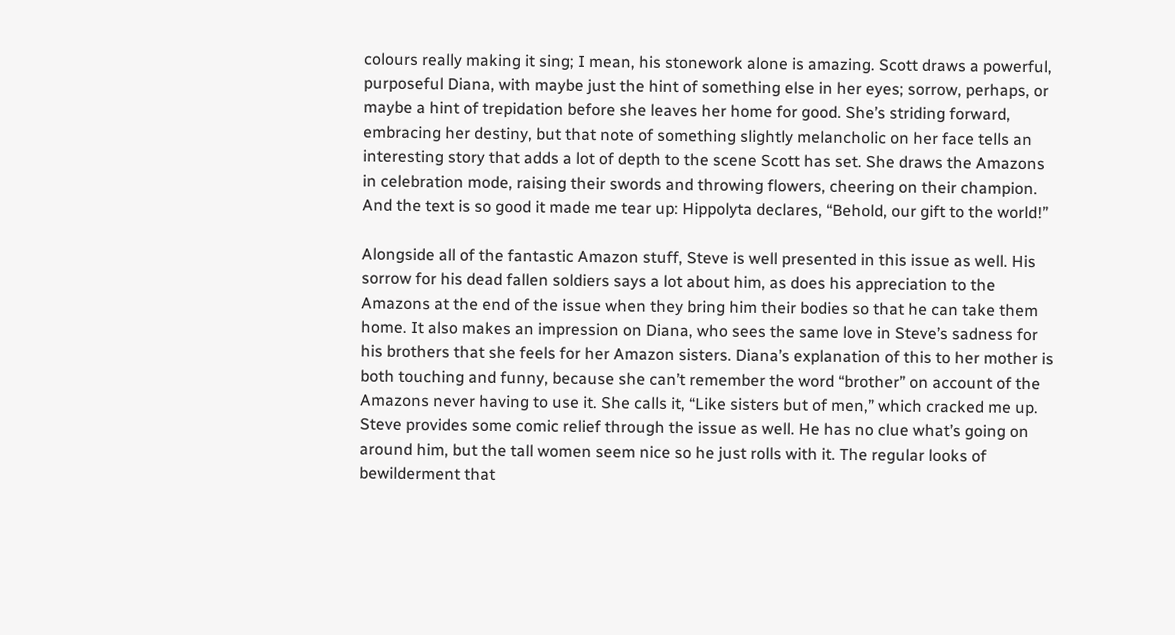colours really making it sing; I mean, his stonework alone is amazing. Scott draws a powerful, purposeful Diana, with maybe just the hint of something else in her eyes; sorrow, perhaps, or maybe a hint of trepidation before she leaves her home for good. She’s striding forward, embracing her destiny, but that note of something slightly melancholic on her face tells an interesting story that adds a lot of depth to the scene Scott has set. She draws the Amazons in celebration mode, raising their swords and throwing flowers, cheering on their champion. And the text is so good it made me tear up: Hippolyta declares, “Behold, our gift to the world!”

Alongside all of the fantastic Amazon stuff, Steve is well presented in this issue as well. His sorrow for his dead fallen soldiers says a lot about him, as does his appreciation to the Amazons at the end of the issue when they bring him their bodies so that he can take them home. It also makes an impression on Diana, who sees the same love in Steve’s sadness for his brothers that she feels for her Amazon sisters. Diana’s explanation of this to her mother is both touching and funny, because she can’t remember the word “brother” on account of the Amazons never having to use it. She calls it, “Like sisters but of men,” which cracked me up. Steve provides some comic relief through the issue as well. He has no clue what’s going on around him, but the tall women seem nice so he just rolls with it. The regular looks of bewilderment that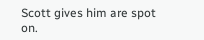Scott gives him are spot on.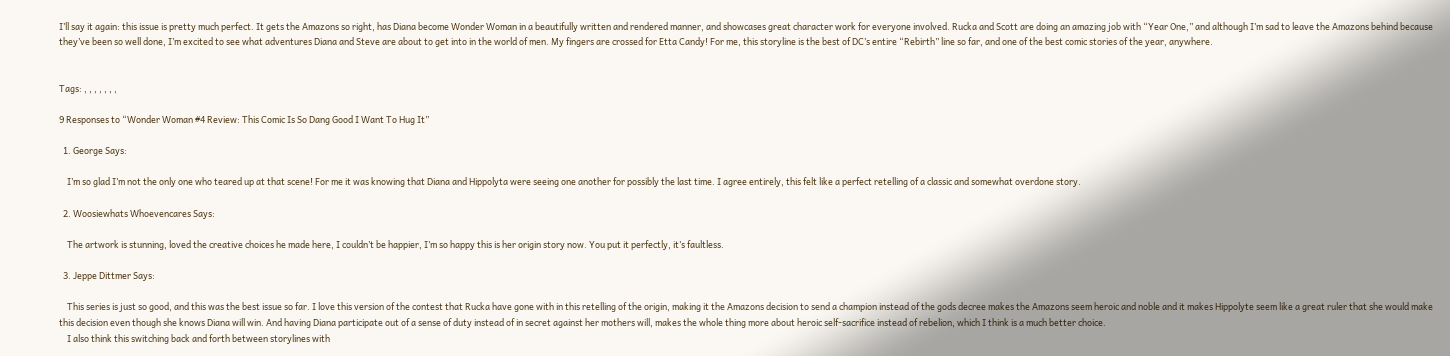I’ll say it again: this issue is pretty much perfect. It gets the Amazons so right, has Diana become Wonder Woman in a beautifully written and rendered manner, and showcases great character work for everyone involved. Rucka and Scott are doing an amazing job with “Year One,” and although I’m sad to leave the Amazons behind because they’ve been so well done, I’m excited to see what adventures Diana and Steve are about to get into in the world of men. My fingers are crossed for Etta Candy! For me, this storyline is the best of DC’s entire “Rebirth” line so far, and one of the best comic stories of the year, anywhere.


Tags: , , , , , , ,

9 Responses to “Wonder Woman #4 Review: This Comic Is So Dang Good I Want To Hug It”

  1. George Says:

    I’m so glad I’m not the only one who teared up at that scene! For me it was knowing that Diana and Hippolyta were seeing one another for possibly the last time. I agree entirely, this felt like a perfect retelling of a classic and somewhat overdone story.

  2. Woosiewhats Whoevencares Says:

    The artwork is stunning, loved the creative choices he made here, I couldn’t be happier, I’m so happy this is her origin story now. You put it perfectly, it’s faultless.

  3. Jeppe Dittmer Says:

    This series is just so good, and this was the best issue so far. I love this version of the contest that Rucka have gone with in this retelling of the origin, making it the Amazons decision to send a champion instead of the gods decree makes the Amazons seem heroic and noble and it makes Hippolyte seem like a great ruler that she would make this decision even though she knows Diana will win. And having Diana participate out of a sense of duty instead of in secret against her mothers will, makes the whole thing more about heroic self-sacrifice instead of rebelion, which I think is a much better choice.
    I also think this switching back and forth between storylines with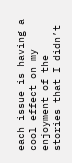each issue is having a cool effect on my enjoyment of the stories that I didn’t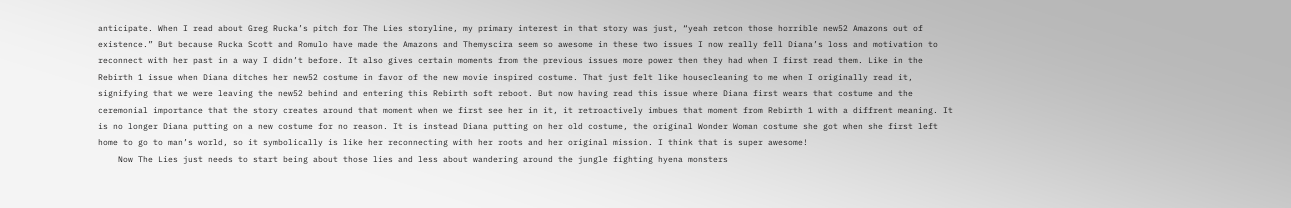anticipate. When I read about Greg Rucka’s pitch for The Lies storyline, my primary interest in that story was just, “yeah retcon those horrible new52 Amazons out of existence.” But because Rucka Scott and Romulo have made the Amazons and Themyscira seem so awesome in these two issues I now really fell Diana’s loss and motivation to reconnect with her past in a way I didn’t before. It also gives certain moments from the previous issues more power then they had when I first read them. Like in the Rebirth 1 issue when Diana ditches her new52 costume in favor of the new movie inspired costume. That just felt like housecleaning to me when I originally read it, signifying that we were leaving the new52 behind and entering this Rebirth soft reboot. But now having read this issue where Diana first wears that costume and the ceremonial importance that the story creates around that moment when we first see her in it, it retroactively imbues that moment from Rebirth 1 with a diffrent meaning. It is no longer Diana putting on a new costume for no reason. It is instead Diana putting on her old costume, the original Wonder Woman costume she got when she first left home to go to man’s world, so it symbolically is like her reconnecting with her roots and her original mission. I think that is super awesome!
    Now The Lies just needs to start being about those lies and less about wandering around the jungle fighting hyena monsters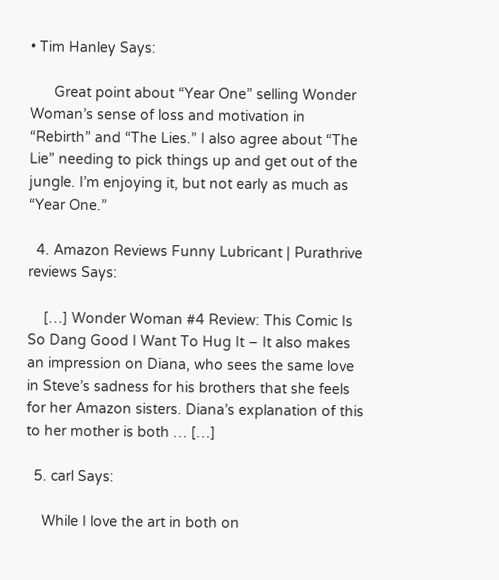• Tim Hanley Says:

      Great point about “Year One” selling Wonder Woman’s sense of loss and motivation in “Rebirth” and “The Lies.” I also agree about “The Lie” needing to pick things up and get out of the jungle. I’m enjoying it, but not early as much as “Year One.”

  4. Amazon Reviews Funny Lubricant | Purathrive reviews Says:

    […] Wonder Woman #4 Review: This Comic Is So Dang Good I Want To Hug It – It also makes an impression on Diana, who sees the same love in Steve’s sadness for his brothers that she feels for her Amazon sisters. Diana’s explanation of this to her mother is both … […]

  5. carl Says:

    While I love the art in both on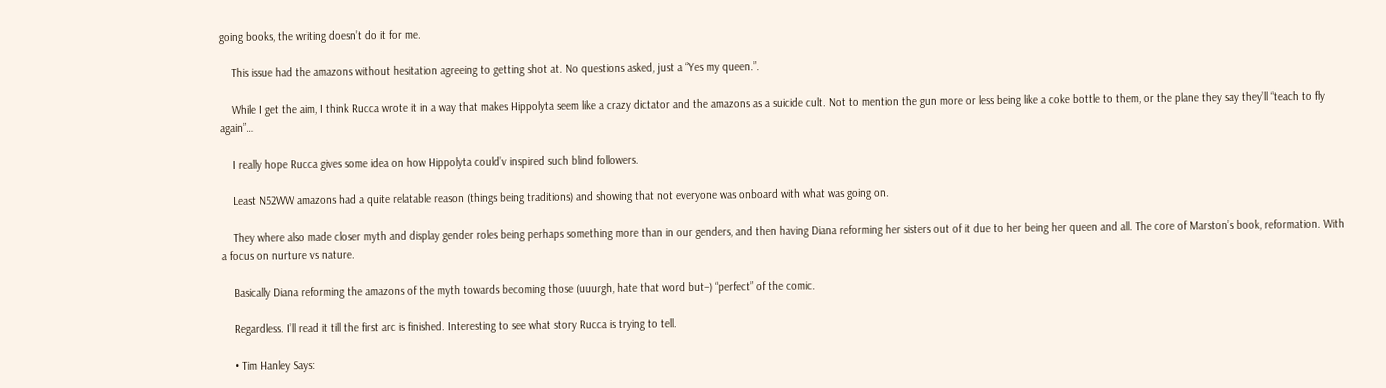going books, the writing doesn’t do it for me.

    This issue had the amazons without hesitation agreeing to getting shot at. No questions asked, just a “Yes my queen.”.

    While I get the aim, I think Rucca wrote it in a way that makes Hippolyta seem like a crazy dictator and the amazons as a suicide cult. Not to mention the gun more or less being like a coke bottle to them, or the plane they say they’ll “teach to fly again”…

    I really hope Rucca gives some idea on how Hippolyta could’v inspired such blind followers.

    Least N52WW amazons had a quite relatable reason (things being traditions) and showing that not everyone was onboard with what was going on.

    They where also made closer myth and display gender roles being perhaps something more than in our genders, and then having Diana reforming her sisters out of it due to her being her queen and all. The core of Marston’s book, reformation. With a focus on nurture vs nature.

    Basically Diana reforming the amazons of the myth towards becoming those (uuurgh, hate that word but–) “perfect” of the comic.

    Regardless. I’ll read it till the first arc is finished. Interesting to see what story Rucca is trying to tell.

    • Tim Hanley Says: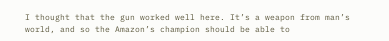I thought that the gun worked well here. It’s a weapon from man’s world, and so the Amazon’s champion should be able to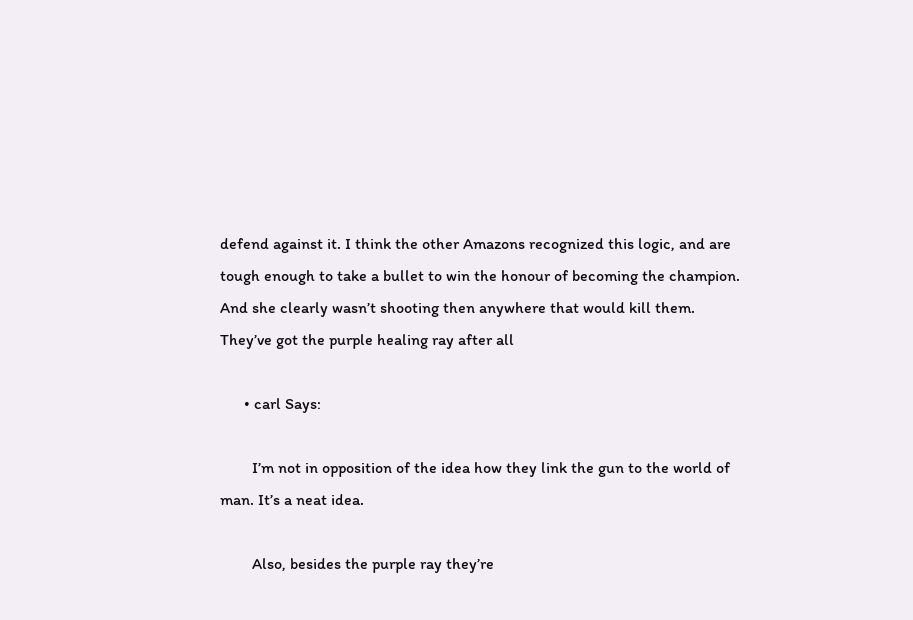defend against it. I think the other Amazons recognized this logic, and are tough enough to take a bullet to win the honour of becoming the champion. And she clearly wasn’t shooting then anywhere that would kill them. They’ve got the purple healing ray after all

      • carl Says:

        I’m not in opposition of the idea how they link the gun to the world of man. It’s a neat idea.

        Also, besides the purple ray they’re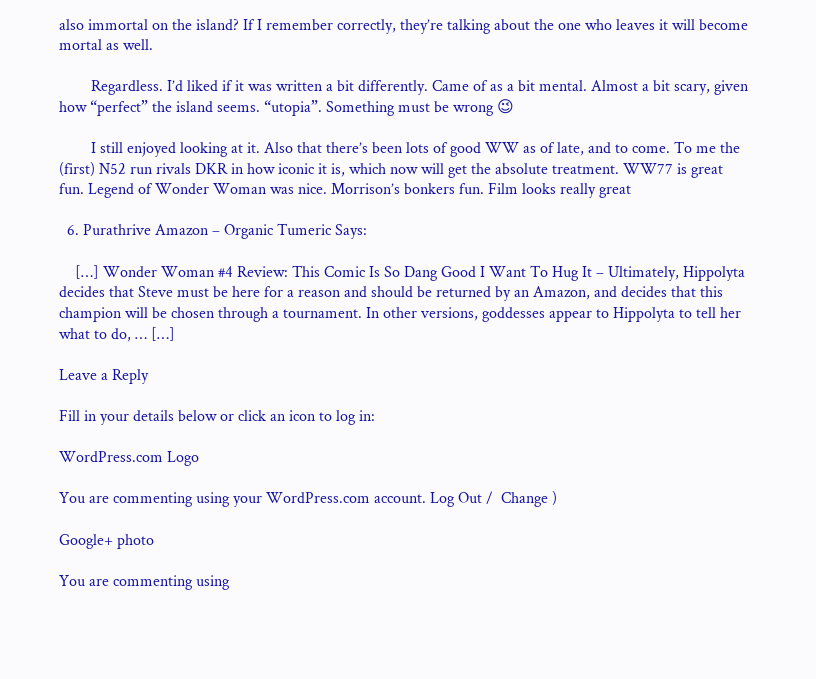also immortal on the island? If I remember correctly, they’re talking about the one who leaves it will become mortal as well.

        Regardless. I’d liked if it was written a bit differently. Came of as a bit mental. Almost a bit scary, given how “perfect” the island seems. “utopia”. Something must be wrong 😉

        I still enjoyed looking at it. Also that there’s been lots of good WW as of late, and to come. To me the (first) N52 run rivals DKR in how iconic it is, which now will get the absolute treatment. WW77 is great fun. Legend of Wonder Woman was nice. Morrison’s bonkers fun. Film looks really great

  6. Purathrive Amazon – Organic Tumeric Says:

    […] Wonder Woman #4 Review: This Comic Is So Dang Good I Want To Hug It – Ultimately, Hippolyta decides that Steve must be here for a reason and should be returned by an Amazon, and decides that this champion will be chosen through a tournament. In other versions, goddesses appear to Hippolyta to tell her what to do, … […]

Leave a Reply

Fill in your details below or click an icon to log in:

WordPress.com Logo

You are commenting using your WordPress.com account. Log Out /  Change )

Google+ photo

You are commenting using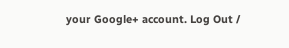your Google+ account. Log Out /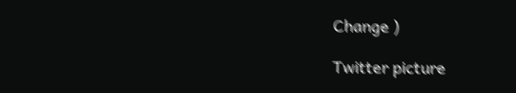Change )

Twitter picture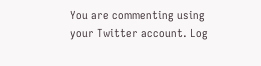You are commenting using your Twitter account. Log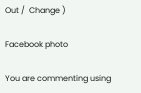Out /  Change )

Facebook photo

You are commenting using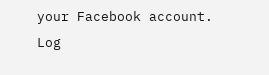your Facebook account. Log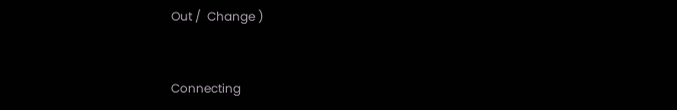Out /  Change )


Connecting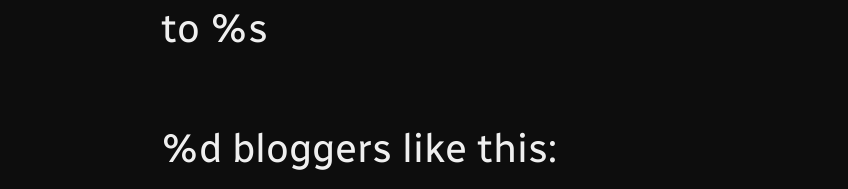to %s

%d bloggers like this: